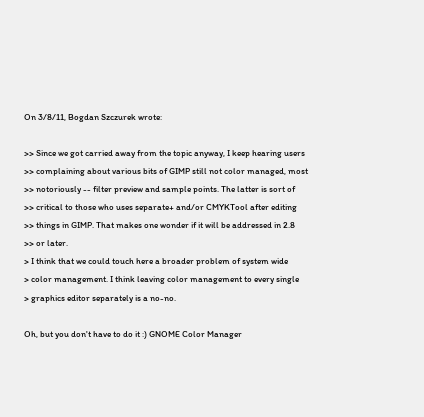On 3/8/11, Bogdan Szczurek wrote:

>> Since we got carried away from the topic anyway, I keep hearing users
>> complaining about various bits of GIMP still not color managed, most
>> notoriously -- filter preview and sample points. The latter is sort of
>> critical to those who uses separate+ and/or CMYKTool after editing
>> things in GIMP. That makes one wonder if it will be addressed in 2.8
>> or later.
> I think that we could touch here a broader problem of system wide
> color management. I think leaving color management to every single
> graphics editor separately is a no-no.

Oh, but you don't have to do it :) GNOME Color Manager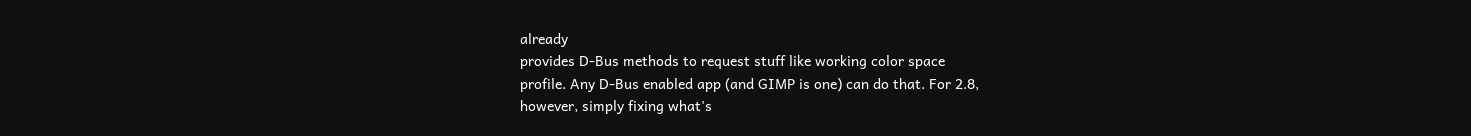already
provides D-Bus methods to request stuff like working color space
profile. Any D-Bus enabled app (and GIMP is one) can do that. For 2.8,
however, simply fixing what's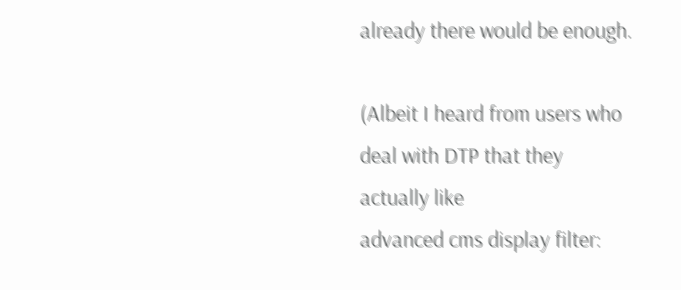already there would be enough.

(Albeit I heard from users who deal with DTP that they actually like
advanced cms display filter: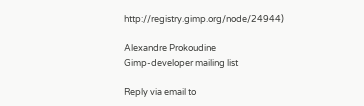http://registry.gimp.org/node/24944)

Alexandre Prokoudine
Gimp-developer mailing list

Reply via email to